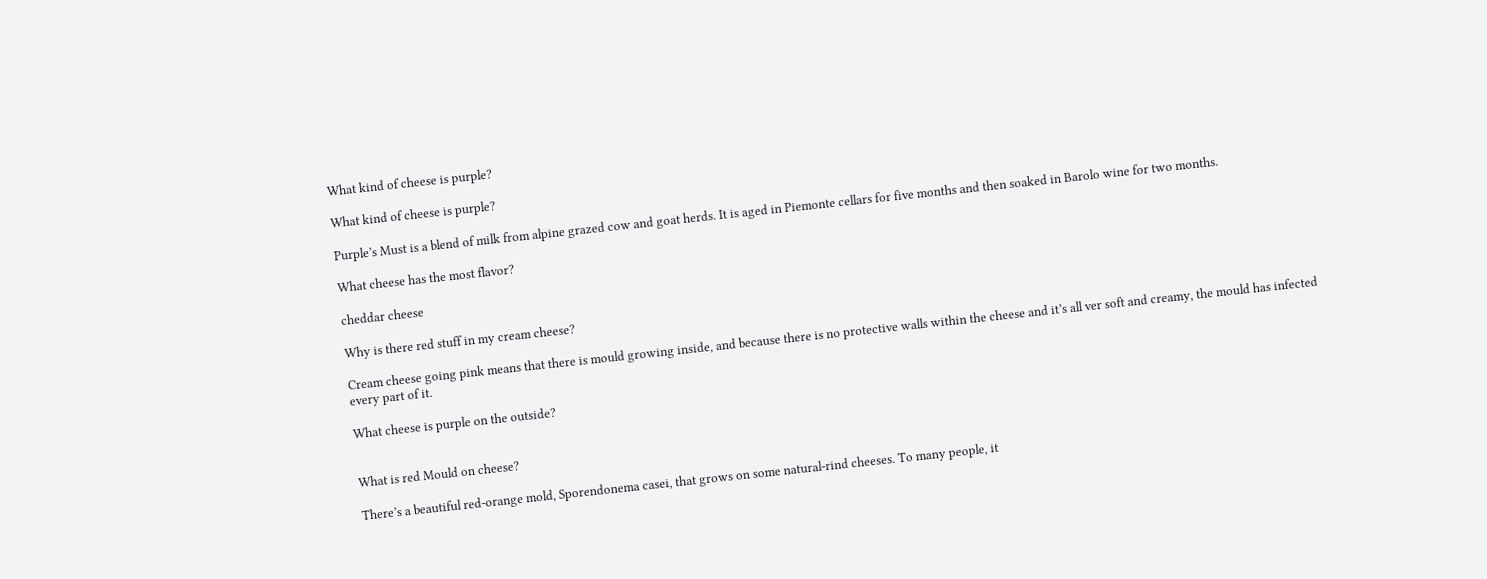What kind of cheese is purple?

What kind of cheese is purple?

Purple’s Must is a blend of milk from alpine grazed cow and goat herds. It is aged in Piemonte cellars for five months and then soaked in Barolo wine for two months.

What cheese has the most flavor?

cheddar cheese

Why is there red stuff in my cream cheese?

Cream cheese going pink means that there is mould growing inside, and because there is no protective walls within the cheese and it’s all ver soft and creamy, the mould has infected every part of it.

What cheese is purple on the outside?


What is red Mould on cheese?

There’s a beautiful red-orange mold, Sporendonema casei, that grows on some natural-rind cheeses. To many people, it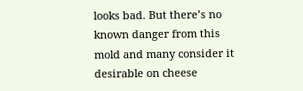looks bad. But there’s no known danger from this mold and many consider it desirable on cheese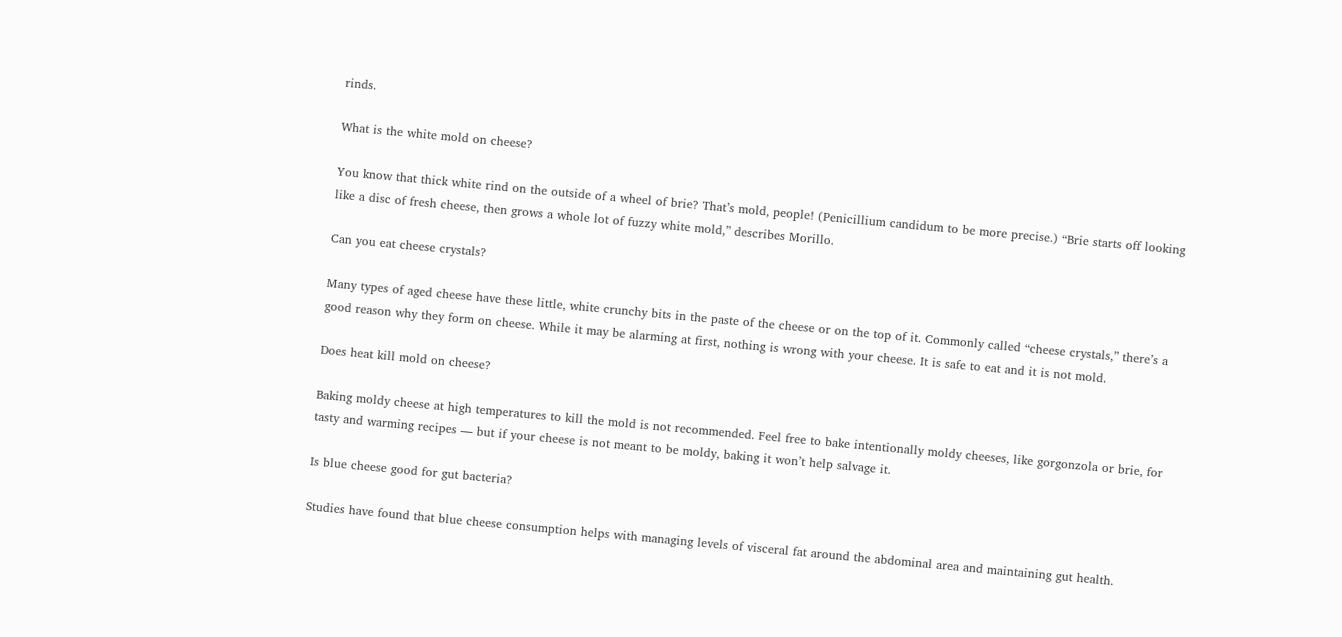rinds.

What is the white mold on cheese?

You know that thick white rind on the outside of a wheel of brie? That’s mold, people! (Penicillium candidum to be more precise.) “Brie starts off looking like a disc of fresh cheese, then grows a whole lot of fuzzy white mold,” describes Morillo.

Can you eat cheese crystals?

Many types of aged cheese have these little, white crunchy bits in the paste of the cheese or on the top of it. Commonly called “cheese crystals,” there’s a good reason why they form on cheese. While it may be alarming at first, nothing is wrong with your cheese. It is safe to eat and it is not mold.

Does heat kill mold on cheese?

Baking moldy cheese at high temperatures to kill the mold is not recommended. Feel free to bake intentionally moldy cheeses, like gorgonzola or brie, for tasty and warming recipes — but if your cheese is not meant to be moldy, baking it won’t help salvage it.

Is blue cheese good for gut bacteria?

Studies have found that blue cheese consumption helps with managing levels of visceral fat around the abdominal area and maintaining gut health.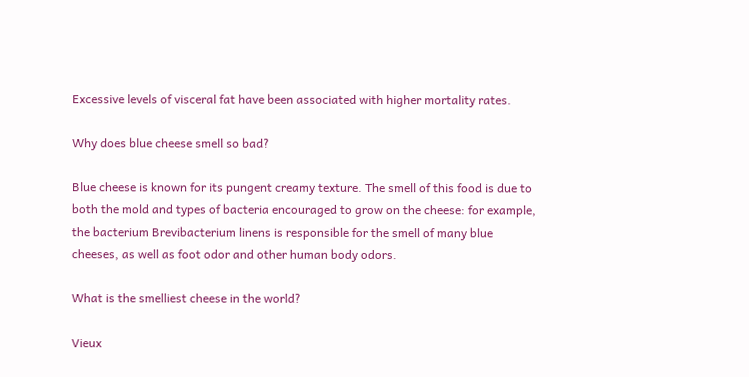Excessive levels of visceral fat have been associated with higher mortality rates.

Why does blue cheese smell so bad?

Blue cheese is known for its pungent creamy texture. The smell of this food is due to both the mold and types of bacteria encouraged to grow on the cheese: for example, the bacterium Brevibacterium linens is responsible for the smell of many blue cheeses, as well as foot odor and other human body odors.

What is the smelliest cheese in the world?

Vieux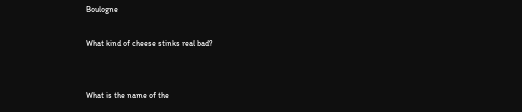Boulogne

What kind of cheese stinks real bad?


What is the name of the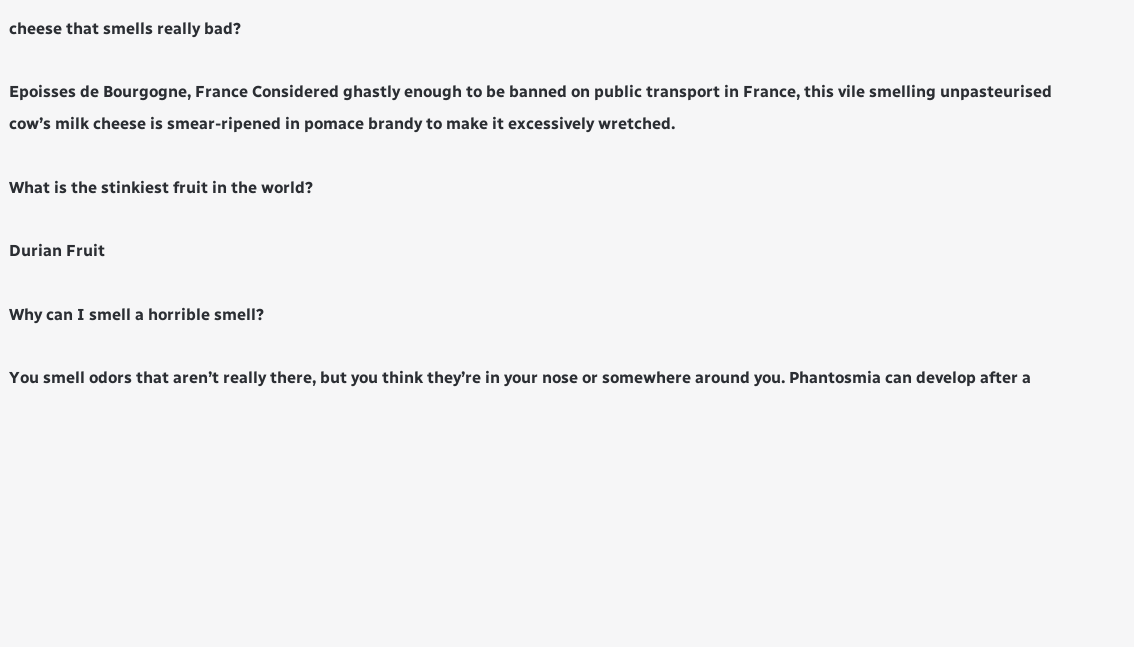cheese that smells really bad?

Epoisses de Bourgogne, France Considered ghastly enough to be banned on public transport in France, this vile smelling unpasteurised cow’s milk cheese is smear-ripened in pomace brandy to make it excessively wretched.

What is the stinkiest fruit in the world?

Durian Fruit

Why can I smell a horrible smell?

You smell odors that aren’t really there, but you think they’re in your nose or somewhere around you. Phantosmia can develop after a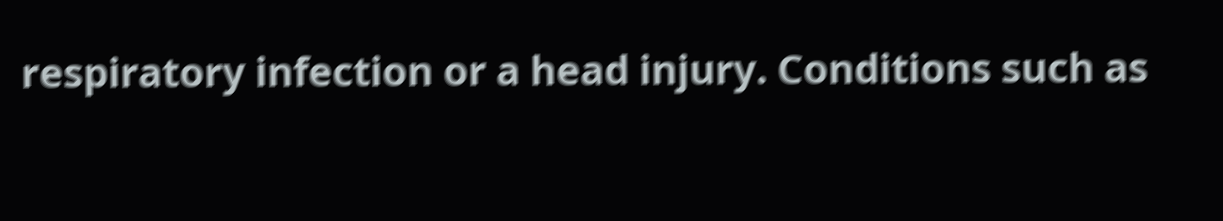respiratory infection or a head injury. Conditions such as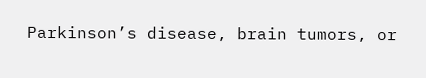Parkinson’s disease, brain tumors, or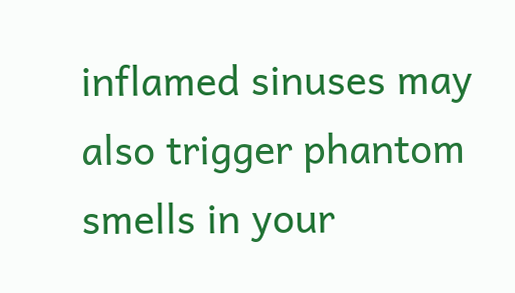inflamed sinuses may also trigger phantom smells in your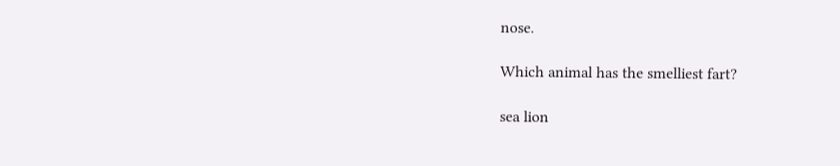nose.

Which animal has the smelliest fart?

sea lion